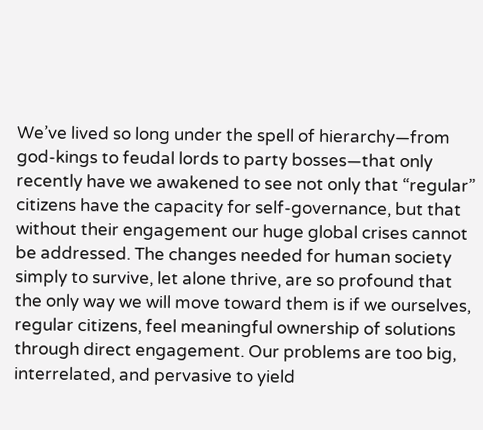We’ve lived so long under the spell of hierarchy—from god-kings to feudal lords to party bosses—that only recently have we awakened to see not only that “regular” citizens have the capacity for self-governance, but that without their engagement our huge global crises cannot be addressed. The changes needed for human society simply to survive, let alone thrive, are so profound that the only way we will move toward them is if we ourselves, regular citizens, feel meaningful ownership of solutions through direct engagement. Our problems are too big, interrelated, and pervasive to yield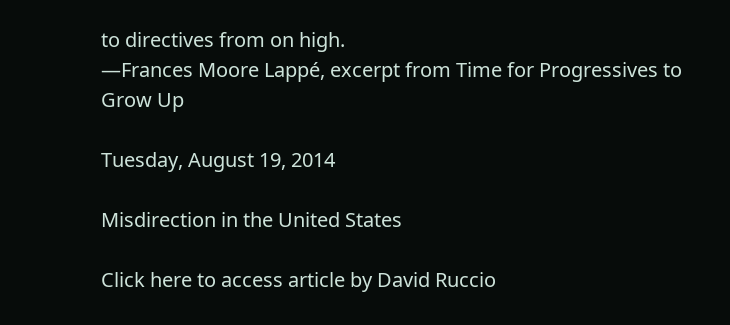to directives from on high.
—Frances Moore Lappé, excerpt from Time for Progressives to Grow Up

Tuesday, August 19, 2014

Misdirection in the United States

Click here to access article by David Ruccio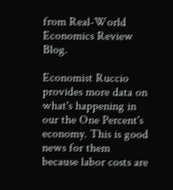from Real-World Economics Review Blog.

Economist Ruccio provides more data on what's happening in our the One Percent's economy. This is good news for them because labor costs are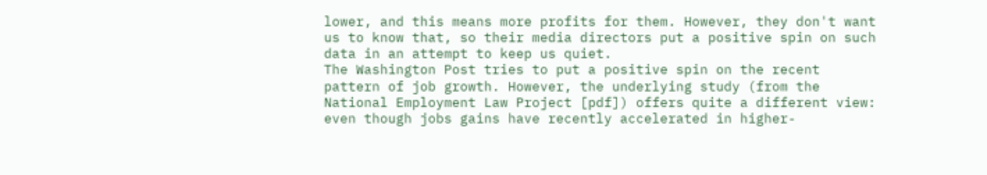lower, and this means more profits for them. However, they don't want us to know that, so their media directors put a positive spin on such data in an attempt to keep us quiet.
The Washington Post tries to put a positive spin on the recent pattern of job growth. However, the underlying study (from the National Employment Law Project [pdf]) offers quite a different view: even though jobs gains have recently accelerated in higher-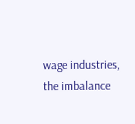wage industries, the imbalance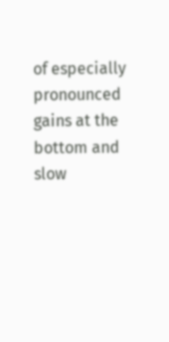of especially pronounced gains at the bottom and slow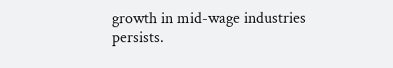growth in mid-wage industries persists.